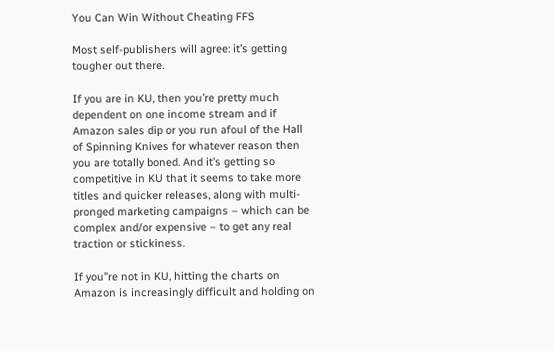You Can Win Without Cheating FFS

Most self-publishers will agree: it’s getting tougher out there.

If you are in KU, then you’re pretty much dependent on one income stream and if Amazon sales dip or you run afoul of the Hall of Spinning Knives for whatever reason then you are totally boned. And it’s getting so competitive in KU that it seems to take more titles and quicker releases, along with multi-pronged marketing campaigns – which can be complex and/or expensive – to get any real traction or stickiness.

If you”re not in KU, hitting the charts on Amazon is increasingly difficult and holding on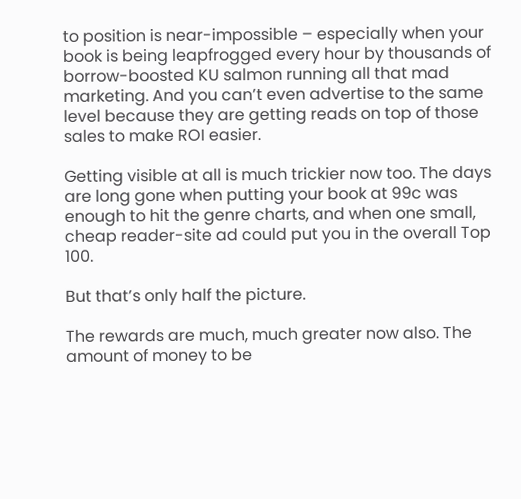to position is near-impossible – especially when your book is being leapfrogged every hour by thousands of borrow-boosted KU salmon running all that mad marketing. And you can’t even advertise to the same level because they are getting reads on top of those sales to make ROI easier.

Getting visible at all is much trickier now too. The days are long gone when putting your book at 99c was enough to hit the genre charts, and when one small, cheap reader-site ad could put you in the overall Top 100.

But that’s only half the picture.

The rewards are much, much greater now also. The amount of money to be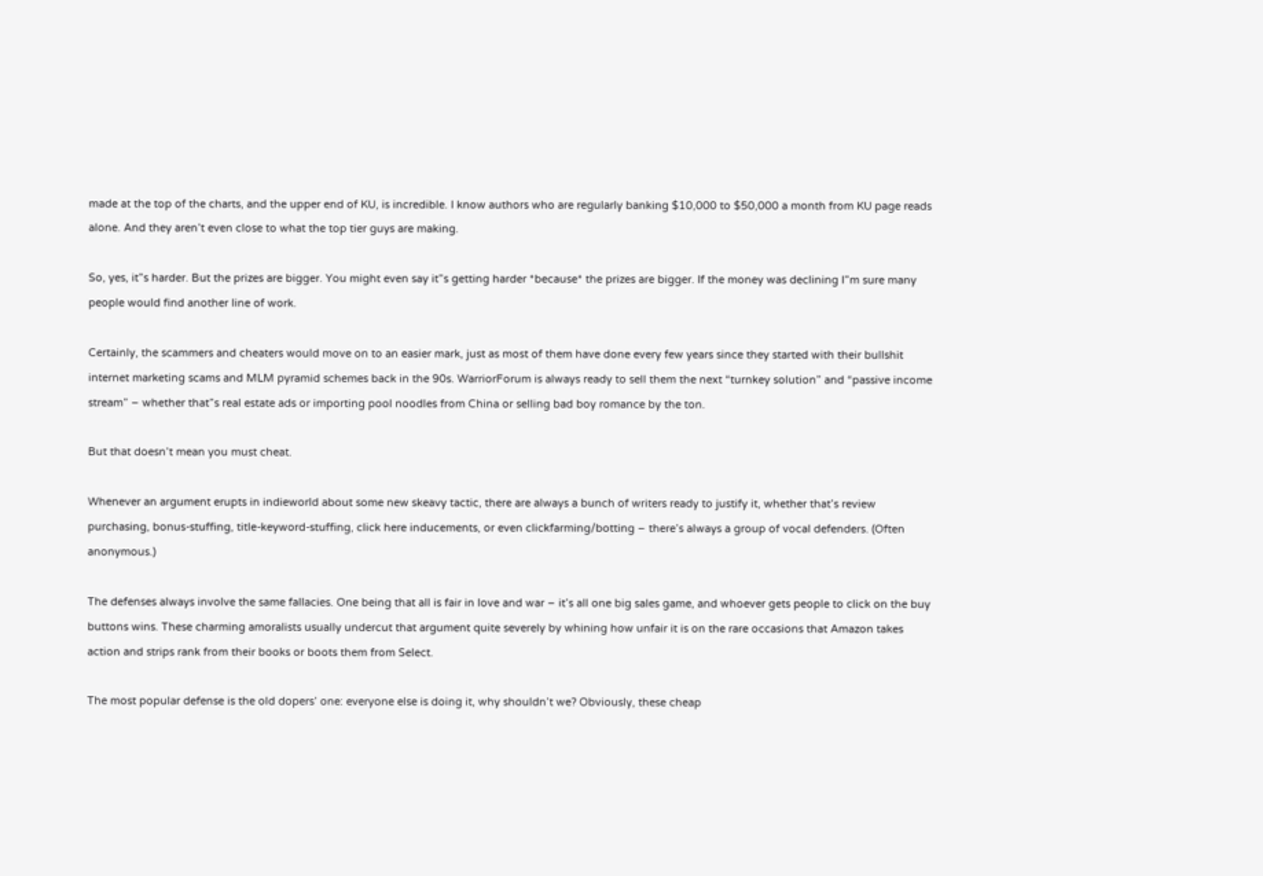made at the top of the charts, and the upper end of KU, is incredible. I know authors who are regularly banking $10,000 to $50,000 a month from KU page reads alone. And they aren’t even close to what the top tier guys are making.

So, yes, it”s harder. But the prizes are bigger. You might even say it”s getting harder *because* the prizes are bigger. If the money was declining I”m sure many people would find another line of work.

Certainly, the scammers and cheaters would move on to an easier mark, just as most of them have done every few years since they started with their bullshit internet marketing scams and MLM pyramid schemes back in the 90s. WarriorForum is always ready to sell them the next “turnkey solution” and “passive income stream” – whether that”s real estate ads or importing pool noodles from China or selling bad boy romance by the ton.

But that doesn’t mean you must cheat.

Whenever an argument erupts in indieworld about some new skeavy tactic, there are always a bunch of writers ready to justify it, whether that’s review purchasing, bonus-stuffing, title-keyword-stuffing, click here inducements, or even clickfarming/botting – there’s always a group of vocal defenders. (Often anonymous.)

The defenses always involve the same fallacies. One being that all is fair in love and war – it’s all one big sales game, and whoever gets people to click on the buy buttons wins. These charming amoralists usually undercut that argument quite severely by whining how unfair it is on the rare occasions that Amazon takes action and strips rank from their books or boots them from Select.

The most popular defense is the old dopers’ one: everyone else is doing it, why shouldn’t we? Obviously, these cheap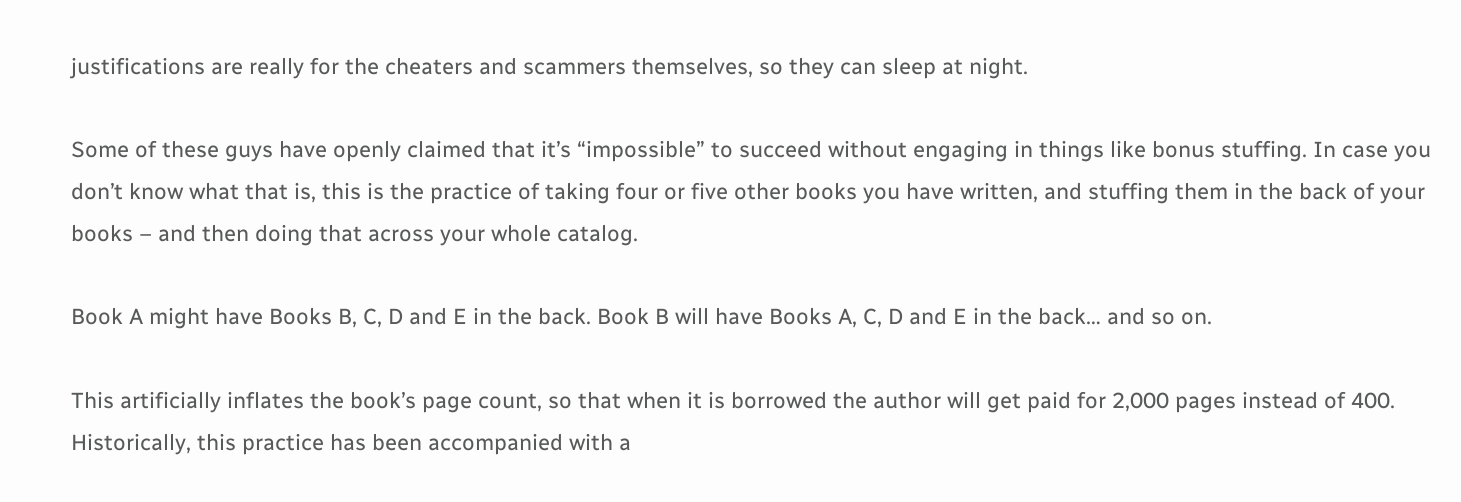justifications are really for the cheaters and scammers themselves, so they can sleep at night.

Some of these guys have openly claimed that it’s “impossible” to succeed without engaging in things like bonus stuffing. In case you don’t know what that is, this is the practice of taking four or five other books you have written, and stuffing them in the back of your books – and then doing that across your whole catalog.

Book A might have Books B, C, D and E in the back. Book B will have Books A, C, D and E in the back… and so on.

This artificially inflates the book’s page count, so that when it is borrowed the author will get paid for 2,000 pages instead of 400. Historically, this practice has been accompanied with a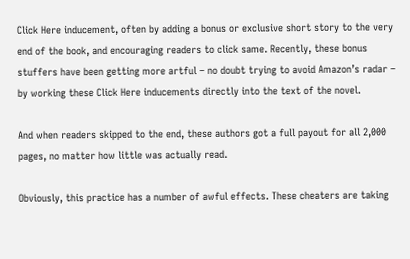Click Here inducement, often by adding a bonus or exclusive short story to the very end of the book, and encouraging readers to click same. Recently, these bonus stuffers have been getting more artful – no doubt trying to avoid Amazon’s radar – by working these Click Here inducements directly into the text of the novel.

And when readers skipped to the end, these authors got a full payout for all 2,000 pages, no matter how little was actually read.

Obviously, this practice has a number of awful effects. These cheaters are taking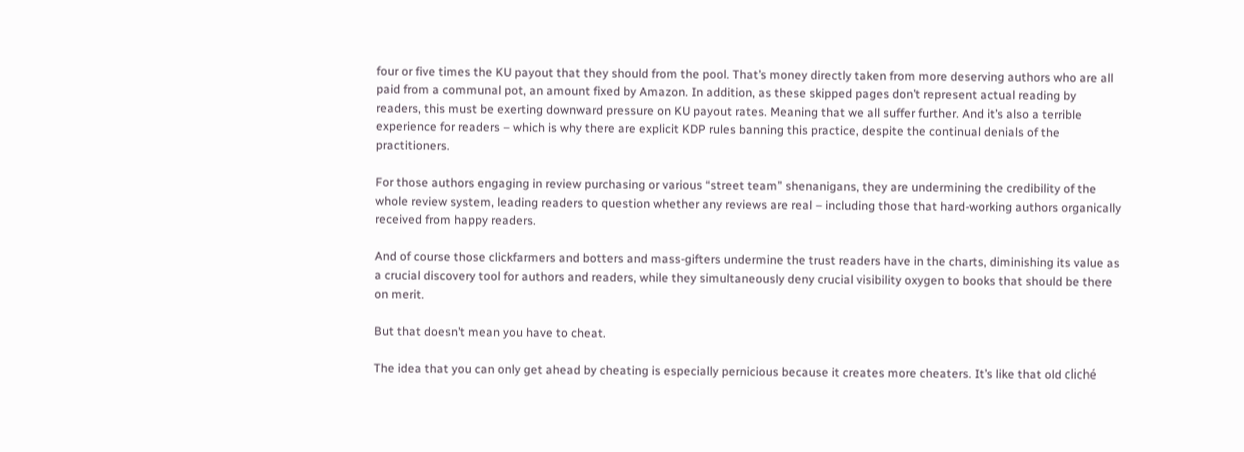four or five times the KU payout that they should from the pool. That’s money directly taken from more deserving authors who are all paid from a communal pot, an amount fixed by Amazon. In addition, as these skipped pages don’t represent actual reading by readers, this must be exerting downward pressure on KU payout rates. Meaning that we all suffer further. And it’s also a terrible experience for readers – which is why there are explicit KDP rules banning this practice, despite the continual denials of the practitioners.

For those authors engaging in review purchasing or various “street team” shenanigans, they are undermining the credibility of the whole review system, leading readers to question whether any reviews are real – including those that hard-working authors organically received from happy readers.

And of course those clickfarmers and botters and mass-gifters undermine the trust readers have in the charts, diminishing its value as a crucial discovery tool for authors and readers, while they simultaneously deny crucial visibility oxygen to books that should be there on merit.

But that doesn’t mean you have to cheat.

The idea that you can only get ahead by cheating is especially pernicious because it creates more cheaters. It’s like that old cliché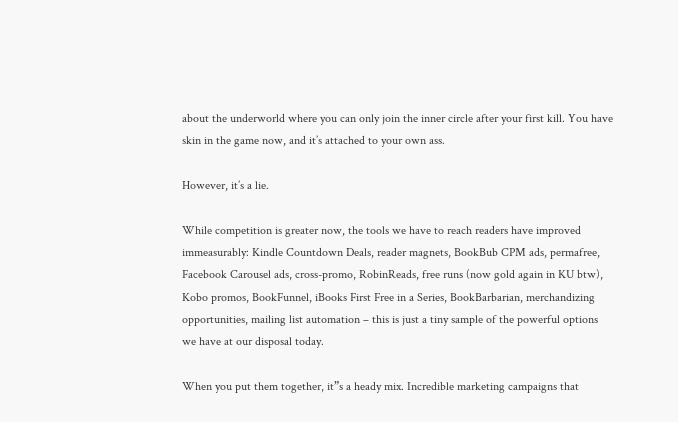about the underworld where you can only join the inner circle after your first kill. You have skin in the game now, and it’s attached to your own ass.

However, it’s a lie.

While competition is greater now, the tools we have to reach readers have improved immeasurably: Kindle Countdown Deals, reader magnets, BookBub CPM ads, permafree, Facebook Carousel ads, cross-promo, RobinReads, free runs (now gold again in KU btw), Kobo promos, BookFunnel, iBooks First Free in a Series, BookBarbarian, merchandizing opportunities, mailing list automation – this is just a tiny sample of the powerful options we have at our disposal today.

When you put them together, it”s a heady mix. Incredible marketing campaigns that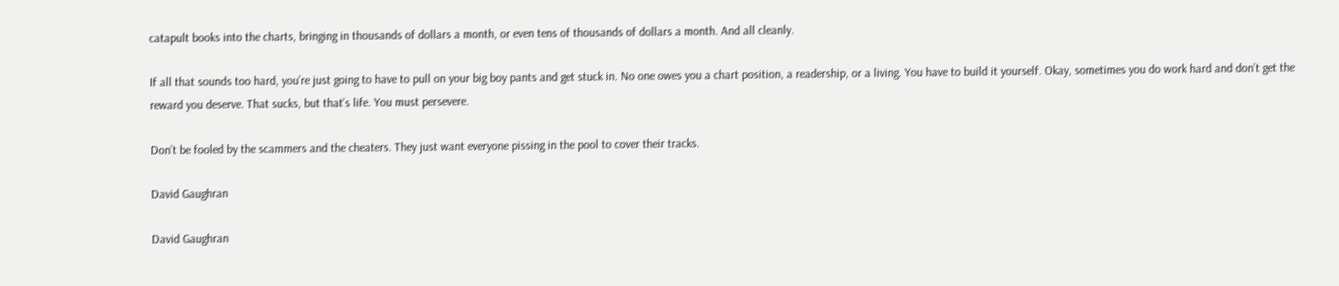catapult books into the charts, bringing in thousands of dollars a month, or even tens of thousands of dollars a month. And all cleanly.

If all that sounds too hard, you’re just going to have to pull on your big boy pants and get stuck in. No one owes you a chart position, a readership, or a living. You have to build it yourself. Okay, sometimes you do work hard and don’t get the reward you deserve. That sucks, but that’s life. You must persevere.

Don’t be fooled by the scammers and the cheaters. They just want everyone pissing in the pool to cover their tracks.

David Gaughran

David Gaughran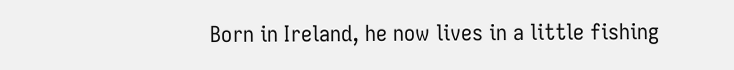Born in Ireland, he now lives in a little fishing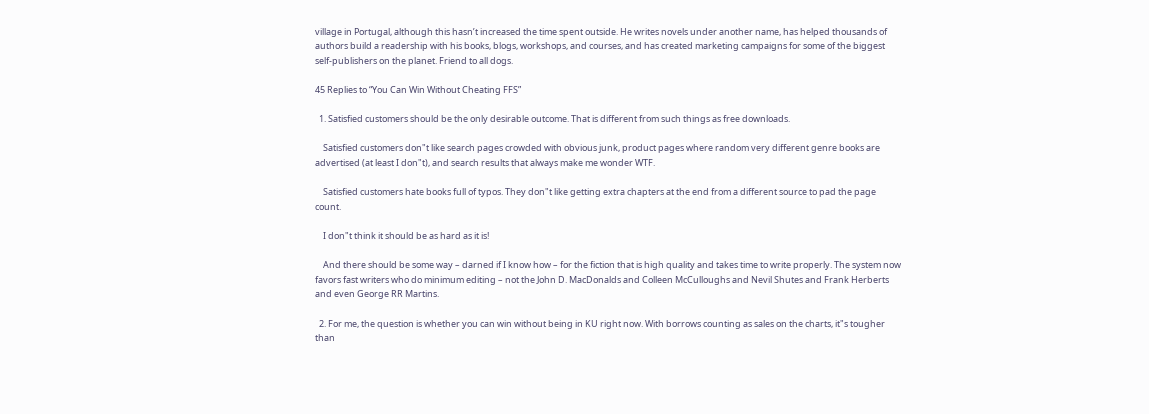village in Portugal, although this hasn’t increased the time spent outside. He writes novels under another name, has helped thousands of authors build a readership with his books, blogs, workshops, and courses, and has created marketing campaigns for some of the biggest self-publishers on the planet. Friend to all dogs.

45 Replies to “You Can Win Without Cheating FFS”

  1. Satisfied customers should be the only desirable outcome. That is different from such things as free downloads.

    Satisfied customers don"t like search pages crowded with obvious junk, product pages where random very different genre books are advertised (at least I don"t), and search results that always make me wonder WTF.

    Satisfied customers hate books full of typos. They don"t like getting extra chapters at the end from a different source to pad the page count.

    I don"t think it should be as hard as it is!

    And there should be some way – darned if I know how – for the fiction that is high quality and takes time to write properly. The system now favors fast writers who do minimum editing – not the John D. MacDonalds and Colleen McCulloughs and Nevil Shutes and Frank Herberts and even George RR Martins.

  2. For me, the question is whether you can win without being in KU right now. With borrows counting as sales on the charts, it"s tougher than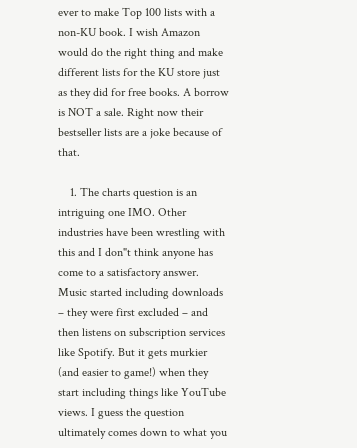ever to make Top 100 lists with a non-KU book. I wish Amazon would do the right thing and make different lists for the KU store just as they did for free books. A borrow is NOT a sale. Right now their bestseller lists are a joke because of that.

    1. The charts question is an intriguing one IMO. Other industries have been wrestling with this and I don"t think anyone has come to a satisfactory answer. Music started including downloads – they were first excluded – and then listens on subscription services like Spotify. But it gets murkier (and easier to game!) when they start including things like YouTube views. I guess the question ultimately comes down to what you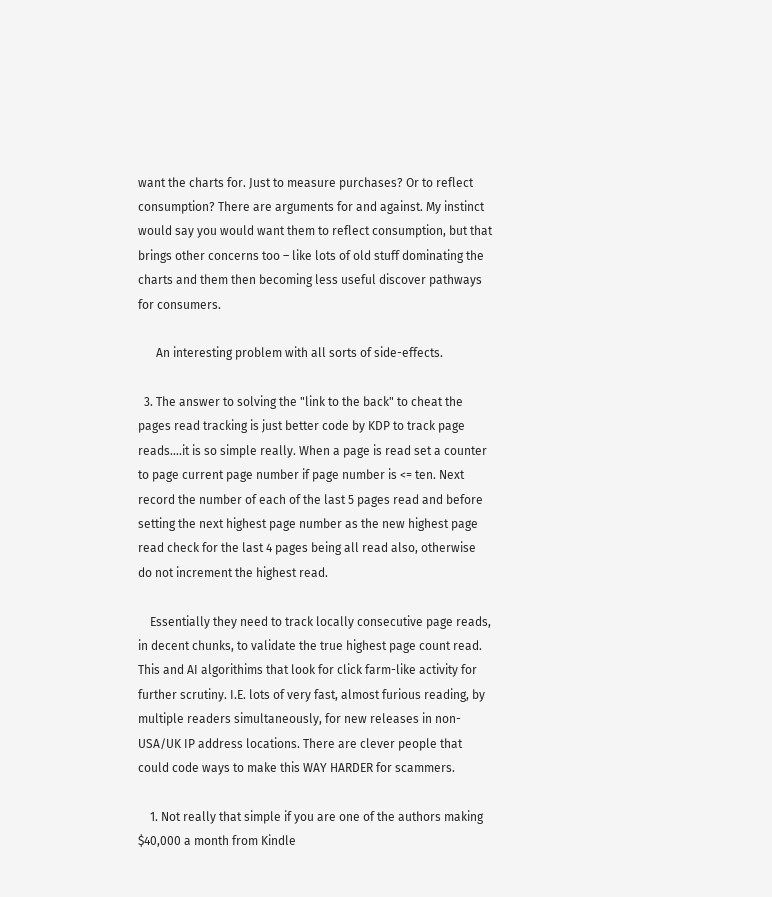want the charts for. Just to measure purchases? Or to reflect consumption? There are arguments for and against. My instinct would say you would want them to reflect consumption, but that brings other concerns too – like lots of old stuff dominating the charts and them then becoming less useful discover pathways for consumers.

      An interesting problem with all sorts of side-effects.

  3. The answer to solving the "link to the back" to cheat the pages read tracking is just better code by KDP to track page reads….it is so simple really. When a page is read set a counter to page current page number if page number is <= ten. Next record the number of each of the last 5 pages read and before setting the next highest page number as the new highest page read check for the last 4 pages being all read also, otherwise do not increment the highest read.

    Essentially they need to track locally consecutive page reads, in decent chunks, to validate the true highest page count read. This and AI algorithims that look for click farm-like activity for further scrutiny. I.E. lots of very fast, almost furious reading, by multiple readers simultaneously, for new releases in non-USA/UK IP address locations. There are clever people that could code ways to make this WAY HARDER for scammers.

    1. Not really that simple if you are one of the authors making $40,000 a month from Kindle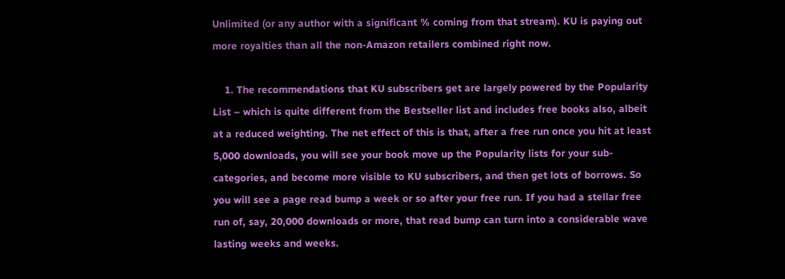Unlimited (or any author with a significant % coming from that stream). KU is paying out more royalties than all the non-Amazon retailers combined right now.

    1. The recommendations that KU subscribers get are largely powered by the Popularity List – which is quite different from the Bestseller list and includes free books also, albeit at a reduced weighting. The net effect of this is that, after a free run once you hit at least 5,000 downloads, you will see your book move up the Popularity lists for your sub-categories, and become more visible to KU subscribers, and then get lots of borrows. So you will see a page read bump a week or so after your free run. If you had a stellar free run of, say, 20,000 downloads or more, that read bump can turn into a considerable wave lasting weeks and weeks.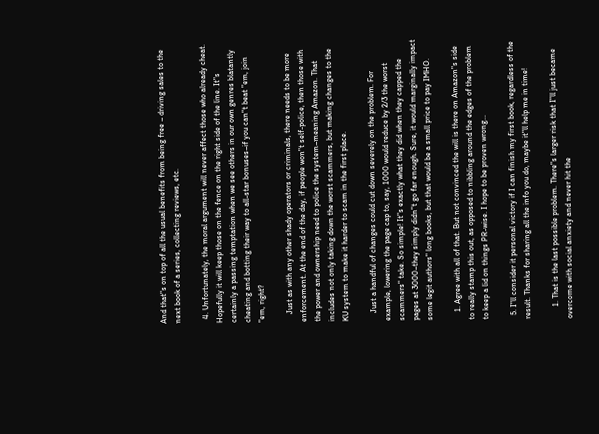And that"s on top of all the usual benefits from being free – driving sales to the next book of a series, collecting reviews, etc.

  4. Unfortunately, the moral argument will never affect those who already cheat. Hopefully it will keep those on the fence on the right side of the line. It"s certainly a passing temptation when we see others in our own genres blatantly cheating and botting their way to all-star bonuses–if you can"t beat "em, join "em, right?

    Just as with any other shady operators or criminals, there needs to be more enforcement. At the end of the day, if people won"t self-police, then those with the power and ownership need to police the system–meaning Amazon. That includes not only taking down the worst scammers, but making changes to the KU system to make it harder to scam in the first place.

    Just a handful of changes could cut down severely on the problem. For example, lowering the page cap to, say, 1000 would reduce by 2/3 the worst scammers" take. So simple! It"s exactly what they did when they capped the pages at 3000–they simply didn"t go far enough. Sure, it would marginally impact some legit authors" long books, but that would be a small price to pay IMHO.

    1. Agree with all of that. But not convinced the will is there on Amazon"s side to really stamp this out, as opposed to nibbling around the edges of the problem to keep a lid on things PR-wise. I hope to be proven wrong…

  5. I"ll consider it personal victory if I can finish my first book, regardless of the result. Thanks for sharing all the info you do, maybe it"ll help me in time!

      1. That is the last possible problem. There"s larger risk that I"ll just became overcome with social anxiety and never hit the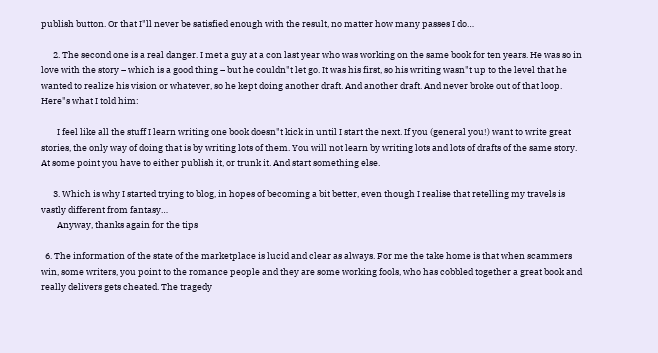publish button. Or that I"ll never be satisfied enough with the result, no matter how many passes I do…

      2. The second one is a real danger. I met a guy at a con last year who was working on the same book for ten years. He was so in love with the story – which is a good thing – but he couldn"t let go. It was his first, so his writing wasn"t up to the level that he wanted to realize his vision or whatever, so he kept doing another draft. And another draft. And never broke out of that loop. Here"s what I told him:

        I feel like all the stuff I learn writing one book doesn"t kick in until I start the next. If you (general you!) want to write great stories, the only way of doing that is by writing lots of them. You will not learn by writing lots and lots of drafts of the same story. At some point you have to either publish it, or trunk it. And start something else.

      3. Which is why I started trying to blog, in hopes of becoming a bit better, even though I realise that retelling my travels is vastly different from fantasy…
        Anyway, thanks again for the tips

  6. The information of the state of the marketplace is lucid and clear as always. For me the take home is that when scammers win, some writers, you point to the romance people and they are some working fools, who has cobbled together a great book and really delivers gets cheated. The tragedy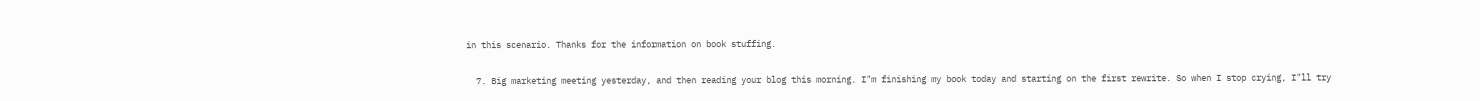in this scenario. Thanks for the information on book stuffing.

  7. Big marketing meeting yesterday, and then reading your blog this morning. I"m finishing my book today and starting on the first rewrite. So when I stop crying, I"ll try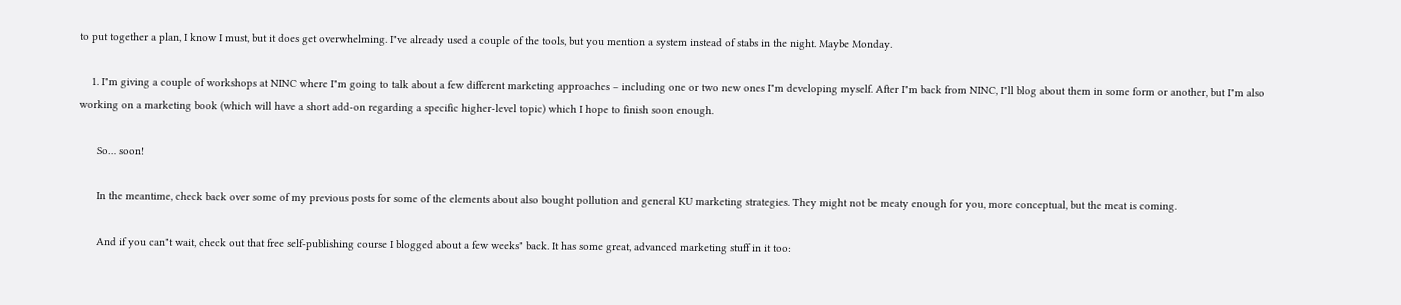to put together a plan, I know I must, but it does get overwhelming. I"ve already used a couple of the tools, but you mention a system instead of stabs in the night. Maybe Monday.

    1. I"m giving a couple of workshops at NINC where I"m going to talk about a few different marketing approaches – including one or two new ones I"m developing myself. After I"m back from NINC, I"ll blog about them in some form or another, but I"m also working on a marketing book (which will have a short add-on regarding a specific higher-level topic) which I hope to finish soon enough.

      So… soon!

      In the meantime, check back over some of my previous posts for some of the elements about also bought pollution and general KU marketing strategies. They might not be meaty enough for you, more conceptual, but the meat is coming.

      And if you can"t wait, check out that free self-publishing course I blogged about a few weeks" back. It has some great, advanced marketing stuff in it too: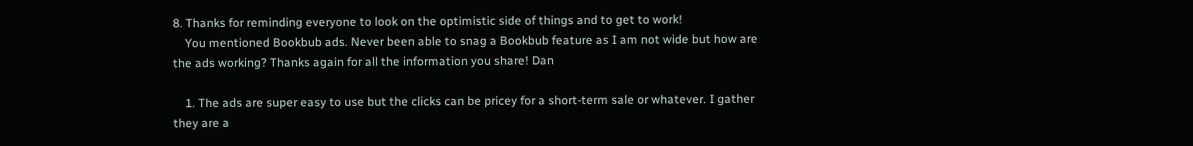8. Thanks for reminding everyone to look on the optimistic side of things and to get to work!
    You mentioned Bookbub ads. Never been able to snag a Bookbub feature as I am not wide but how are the ads working? Thanks again for all the information you share! Dan

    1. The ads are super easy to use but the clicks can be pricey for a short-term sale or whatever. I gather they are a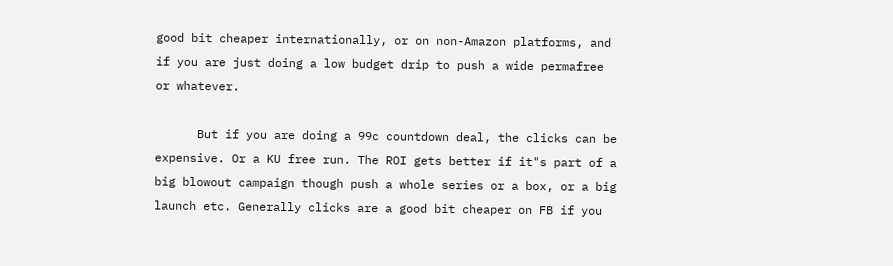good bit cheaper internationally, or on non-Amazon platforms, and if you are just doing a low budget drip to push a wide permafree or whatever.

      But if you are doing a 99c countdown deal, the clicks can be expensive. Or a KU free run. The ROI gets better if it"s part of a big blowout campaign though push a whole series or a box, or a big launch etc. Generally clicks are a good bit cheaper on FB if you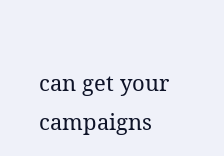can get your campaigns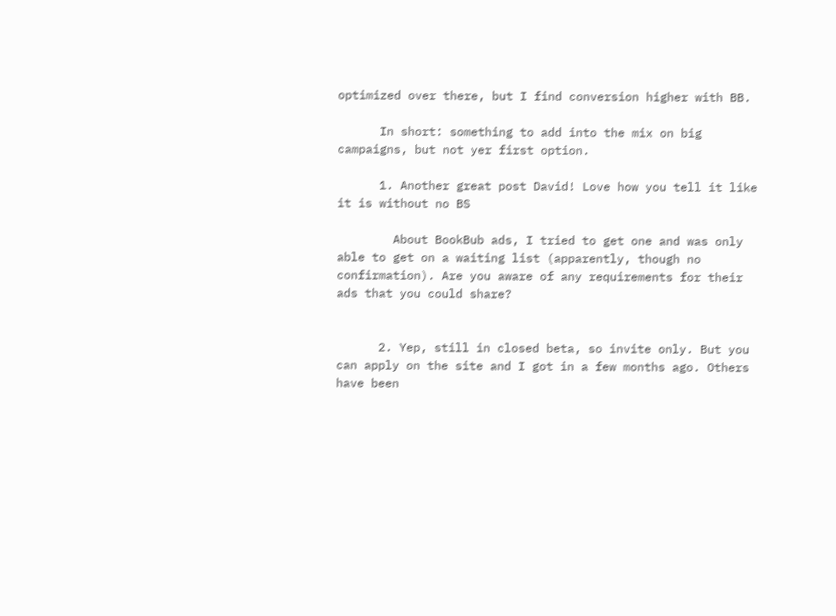optimized over there, but I find conversion higher with BB.

      In short: something to add into the mix on big campaigns, but not yer first option.

      1. Another great post David! Love how you tell it like it is without no BS

        About BookBub ads, I tried to get one and was only able to get on a waiting list (apparently, though no confirmation). Are you aware of any requirements for their ads that you could share?


      2. Yep, still in closed beta, so invite only. But you can apply on the site and I got in a few months ago. Others have been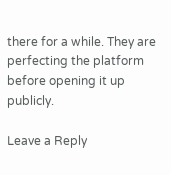there for a while. They are perfecting the platform before opening it up publicly.

Leave a Reply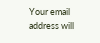Your email address will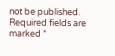not be published. Required fields are marked *